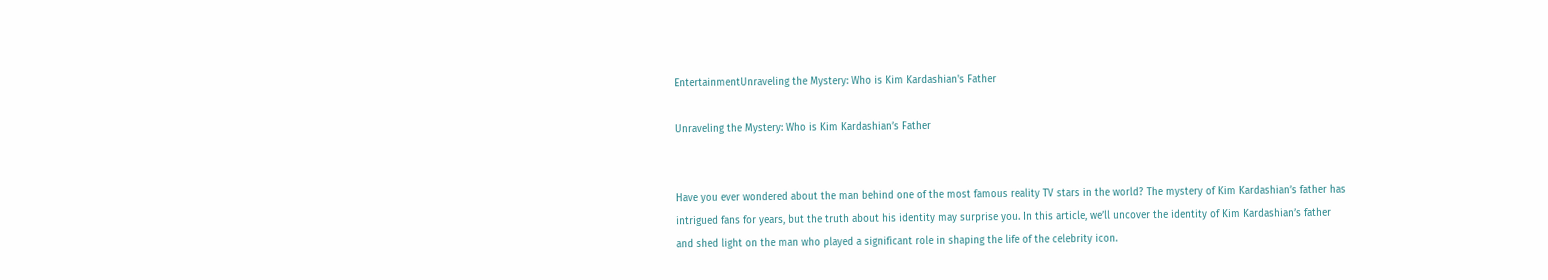EntertainmentUnraveling the Mystery: Who is Kim Kardashian's Father

Unraveling the Mystery: Who is Kim Kardashian’s Father


Have you ever wondered about the man behind one of the most famous reality TV stars in the world? The mystery of Kim Kardashian’s father has intrigued fans for years, but the truth about his identity may surprise you. In this article, we’ll uncover the identity of Kim Kardashian’s father and shed light on the man who played a significant role in shaping the life of the celebrity icon.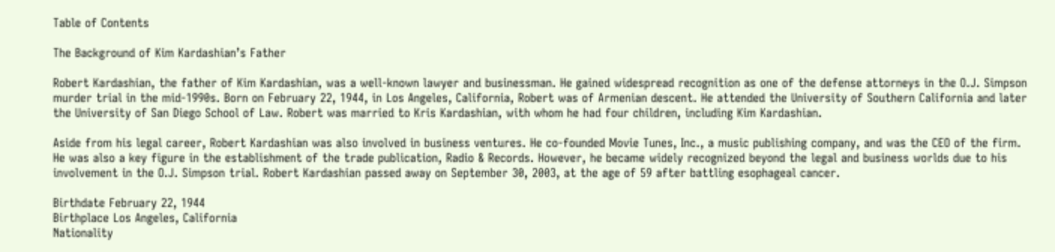Table of Contents

The Background of Kim Kardashian’s Father

Robert Kardashian, the father of Kim Kardashian, was a well-known lawyer and businessman. He gained widespread recognition as one of the defense attorneys in the O.J. Simpson murder trial in the mid-1990s. Born on February 22, 1944, in Los Angeles, California, Robert was of Armenian descent. He attended the University of Southern California and later the University of San Diego School of Law. Robert was married to Kris Kardashian, with whom he had four children, including Kim Kardashian.

Aside from his legal career, Robert Kardashian was also involved in business ventures. He co-founded Movie Tunes, Inc., a music publishing company, and was the CEO of the firm. He was also a key figure in the establishment of the trade publication, Radio & Records. However, he became widely recognized beyond the legal and business worlds due to his involvement in the O.J. Simpson trial. Robert Kardashian passed away on September 30, 2003, at the age of 59 after battling esophageal cancer.

Birthdate February 22, 1944
Birthplace Los Angeles, California
Nationality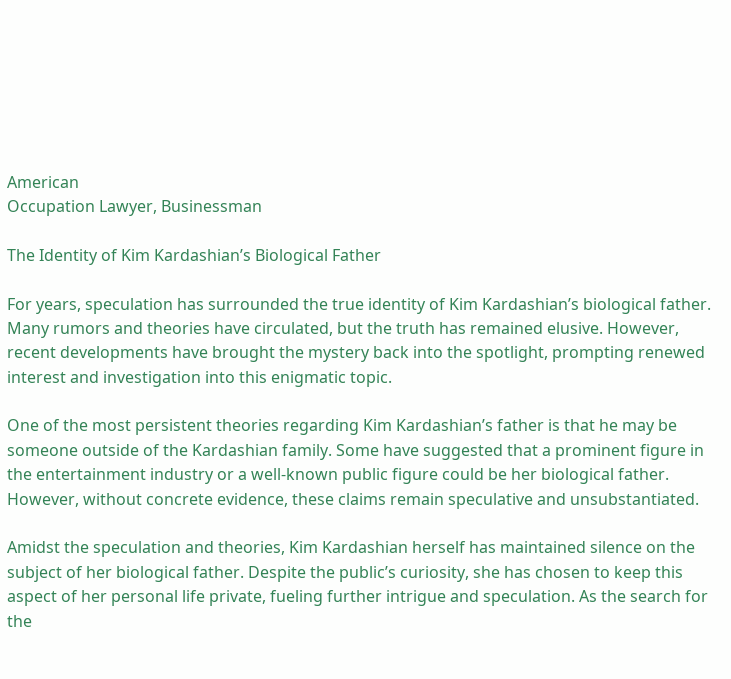American
Occupation Lawyer, Businessman

The Identity of Kim Kardashian’s Biological Father

For years, speculation has surrounded the true identity of Kim Kardashian’s biological father. Many rumors and theories have circulated, but the truth has remained elusive. However, recent developments have brought the mystery back into the spotlight, prompting renewed interest and investigation into this enigmatic topic.

One of the most persistent theories regarding Kim Kardashian’s father is that he may be someone outside of the Kardashian family. Some have suggested that a prominent figure in the entertainment industry or a well-known public figure could be her biological father. However, without concrete evidence, these claims remain speculative and unsubstantiated.

Amidst the speculation and theories, Kim Kardashian herself has maintained silence on the subject of her biological father. Despite the public’s curiosity, she has chosen to keep this aspect of her personal life private, fueling further intrigue and speculation. As the search for the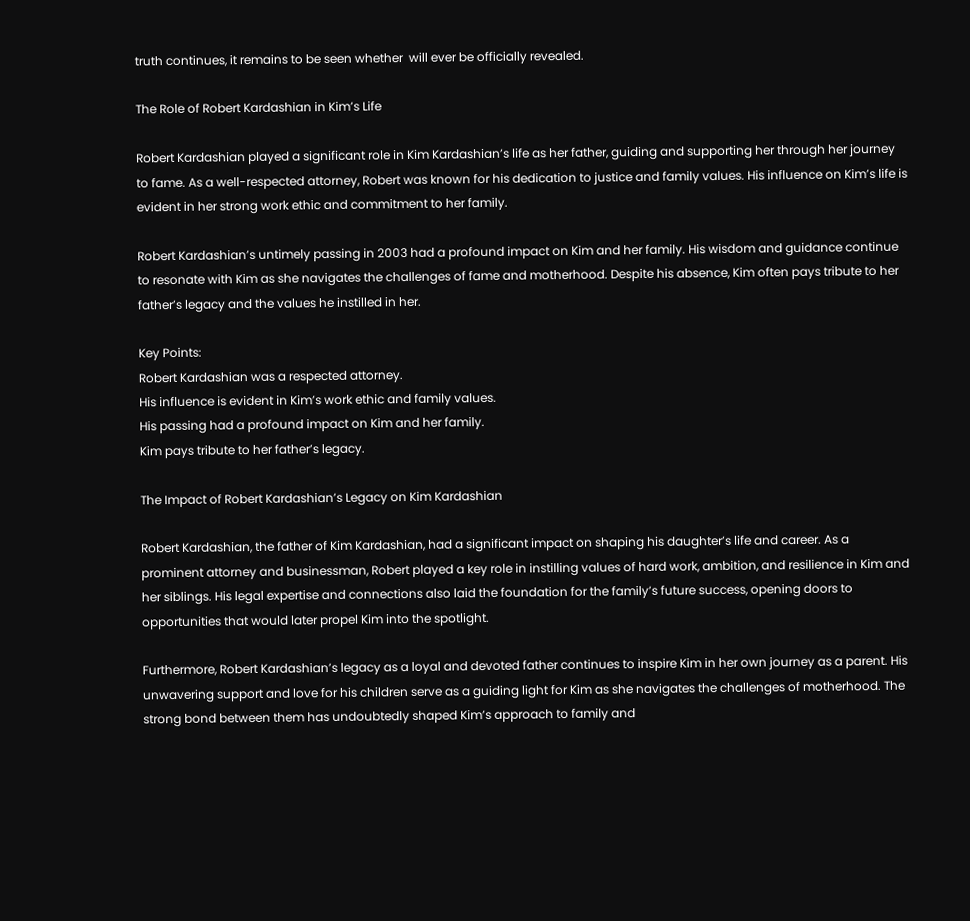truth continues, it remains to be seen whether  will ever be officially revealed.

The Role of Robert Kardashian in Kim’s Life

Robert Kardashian played a significant role in Kim Kardashian’s life as her father, guiding and supporting her through her journey to fame. As a well-respected attorney, Robert was known for his dedication to justice and family values. His influence on Kim’s life is evident in her strong work ethic and commitment to her family.

Robert Kardashian’s untimely passing in 2003 had a profound impact on Kim and her family. His wisdom and guidance continue to resonate with Kim as she navigates the challenges of fame and motherhood. Despite his absence, Kim often pays tribute to her father’s legacy and the values he instilled in her.

Key Points:
Robert Kardashian was a respected attorney.
His influence is evident in Kim’s work ethic and family values.
His passing had a profound impact on Kim and her family.
Kim pays tribute to her father’s legacy.

The Impact of Robert Kardashian’s Legacy on Kim Kardashian

Robert Kardashian, the father of Kim Kardashian, had a significant impact on shaping his daughter’s life and career. As a prominent attorney and businessman, Robert played a key role in instilling values of hard work, ambition, and resilience in Kim and her siblings. His legal expertise and connections also laid the foundation for the family’s future success, opening doors to opportunities that would later propel Kim into the spotlight.

Furthermore, Robert Kardashian’s legacy as a loyal and devoted father continues to inspire Kim in her own journey as a parent. His unwavering support and love for his children serve as a guiding light for Kim as she navigates the challenges of motherhood. The strong bond between them has undoubtedly shaped Kim’s approach to family and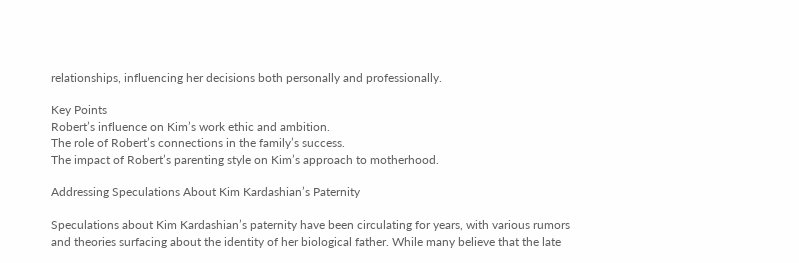relationships, influencing her decisions both personally and professionally.

Key Points
Robert’s influence on Kim’s work ethic and ambition.
The role of Robert’s connections in the family’s success.
The impact of Robert’s parenting style on Kim’s approach to motherhood.

Addressing Speculations About Kim Kardashian’s Paternity

Speculations about Kim Kardashian’s paternity have been circulating for years, with various rumors and theories surfacing about the identity of her biological father. While many believe that the late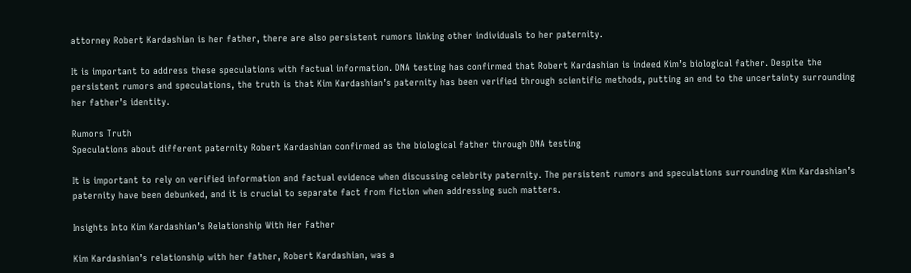attorney Robert Kardashian is her father, there are also persistent rumors linking other individuals to her paternity.

It is important to address these speculations with factual information. DNA testing has confirmed that Robert Kardashian is indeed Kim’s biological father. Despite the persistent rumors and speculations, the truth is that Kim Kardashian’s paternity has been verified through scientific methods, putting an end to the uncertainty surrounding her father’s identity.

Rumors Truth
Speculations about different paternity Robert Kardashian confirmed as the biological father through DNA testing

It is important to rely on verified information and factual evidence when discussing celebrity paternity. The persistent rumors and speculations surrounding Kim Kardashian’s paternity have been debunked, and it is crucial to separate fact from fiction when addressing such matters.

Insights Into Kim Kardashian’s Relationship With Her Father

Kim Kardashian’s relationship with her father, Robert Kardashian, was a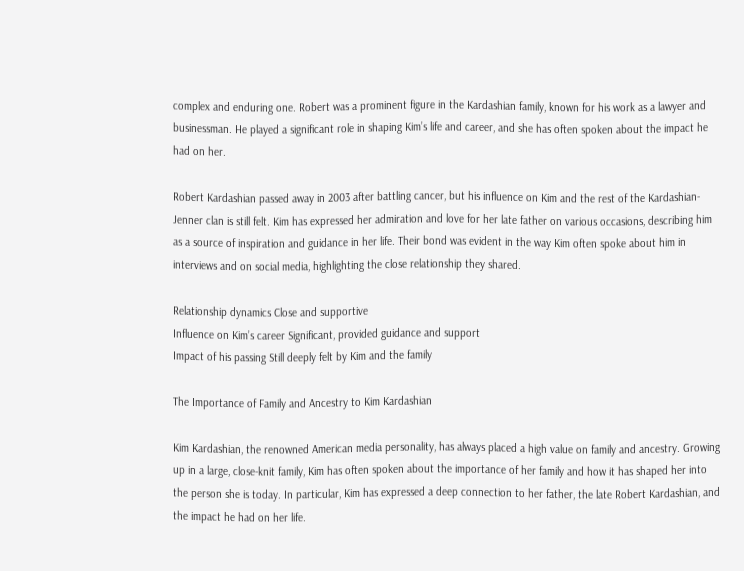complex and enduring one. Robert was a prominent figure in the Kardashian family, known for his work as a lawyer and businessman. He played a significant role in shaping Kim’s life and career, and she has often spoken about the impact he had on her.

Robert Kardashian passed away in 2003 after battling cancer, but his influence on Kim and the rest of the Kardashian-Jenner clan is still felt. Kim has expressed her admiration and love for her late father on various occasions, describing him as a source of inspiration and guidance in her life. Their bond was evident in the way Kim often spoke about him in interviews and on social media, highlighting the close relationship they shared.

Relationship dynamics Close and supportive
Influence on Kim’s career Significant, provided guidance and support
Impact of his passing Still deeply felt by Kim and the family

The Importance of Family and Ancestry to Kim Kardashian

Kim Kardashian, the renowned American media personality, has always placed a high value on family and ancestry. Growing up in a large, close-knit family, Kim has often spoken about the importance of her family and how it has shaped her into the person she is today. In particular, Kim has expressed a deep connection to her father, the late Robert Kardashian, and the impact he had on her life.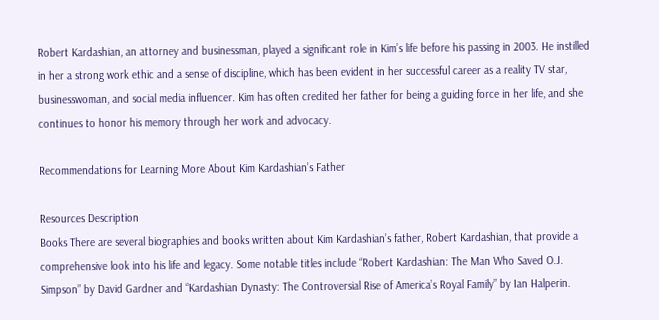Robert Kardashian, an attorney and businessman, played a significant role in Kim’s life before his passing in 2003. He instilled in her a strong work ethic and a sense of discipline, which has been evident in her successful career as a reality TV star, businesswoman, and social media influencer. Kim has often credited her father for being a guiding force in her life, and she continues to honor his memory through her work and advocacy.

Recommendations for Learning More About Kim Kardashian’s Father

Resources Description
Books There are several biographies and books written about Kim Kardashian’s father, Robert Kardashian, that provide a comprehensive look into his life and legacy. Some notable titles include “Robert Kardashian: The Man Who Saved O.J. Simpson” by David Gardner and “Kardashian Dynasty: The Controversial Rise of America’s Royal Family” by Ian Halperin.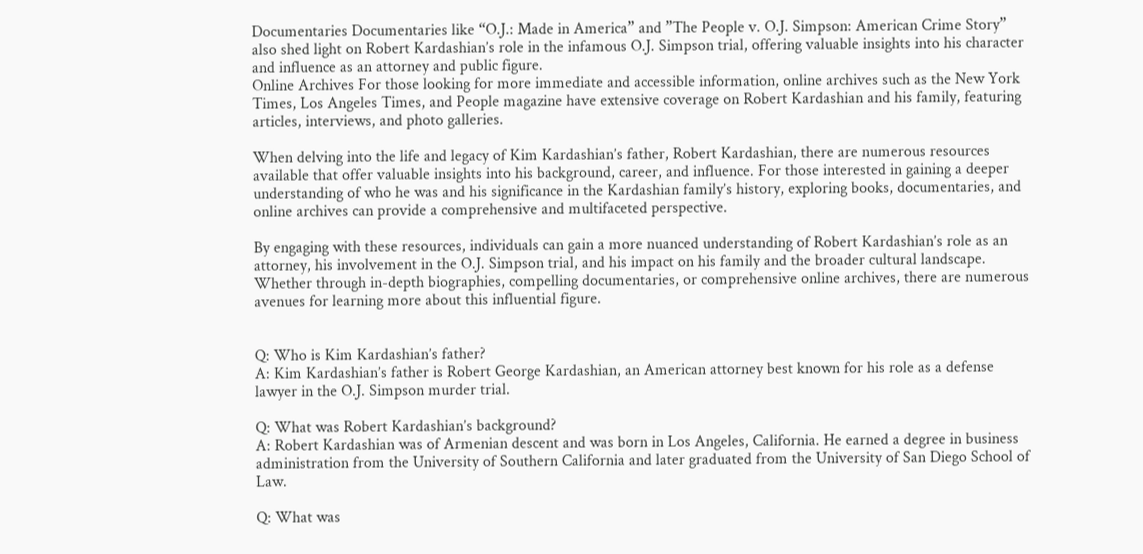Documentaries Documentaries like “O.J.: Made in America” and ”The People v. O.J. Simpson: American Crime Story” also shed light on Robert Kardashian’s role in the infamous O.J. Simpson trial, offering valuable insights into his character and influence as an attorney and public figure.
Online Archives For those looking for more immediate and accessible information, online archives such as the New York Times, Los Angeles Times, and People magazine have extensive coverage on Robert Kardashian and his family, featuring articles, interviews, and photo galleries.

When delving into the life and legacy of Kim Kardashian’s father, Robert Kardashian, there are numerous resources available that offer valuable insights into his background, career, and influence. For those interested in gaining a deeper understanding of who he was and his significance in the Kardashian family’s history, exploring books, documentaries, and online archives can provide a comprehensive and multifaceted perspective.

By engaging with these resources, individuals can gain a more nuanced understanding of Robert Kardashian’s role as an attorney, his involvement in the O.J. Simpson trial, and his impact on his family and the broader cultural landscape. Whether through in-depth biographies, compelling documentaries, or comprehensive online archives, there are numerous avenues for learning more about this influential figure.


Q: Who is Kim Kardashian’s father?
A: Kim Kardashian’s father is Robert George Kardashian, an American attorney best known for his role as a defense lawyer in the O.J. Simpson murder trial.

Q: What was Robert Kardashian’s background?
A: Robert Kardashian was of Armenian descent and was born in Los Angeles, California. He earned a degree in business administration from the University of Southern California and later graduated from the University of San Diego School of Law.

Q: What was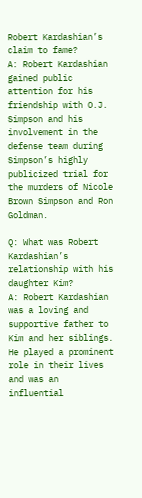Robert Kardashian’s claim to fame?
A: Robert Kardashian gained public attention for his friendship with O.J. Simpson and his involvement in the defense team during Simpson’s highly publicized trial for the murders of Nicole Brown Simpson and Ron Goldman.

Q: What was Robert Kardashian’s relationship with his daughter Kim?
A: Robert Kardashian was a loving and supportive father to Kim and her siblings. He played a prominent role in their lives and was an influential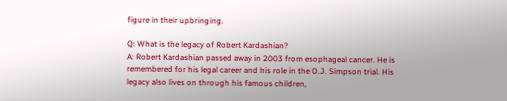figure in their upbringing.

Q: What is the legacy of Robert Kardashian?
A: Robert Kardashian passed away in 2003 from esophageal cancer. He is remembered for his legal career and his role in the O.J. Simpson trial. His legacy also lives on through his famous children,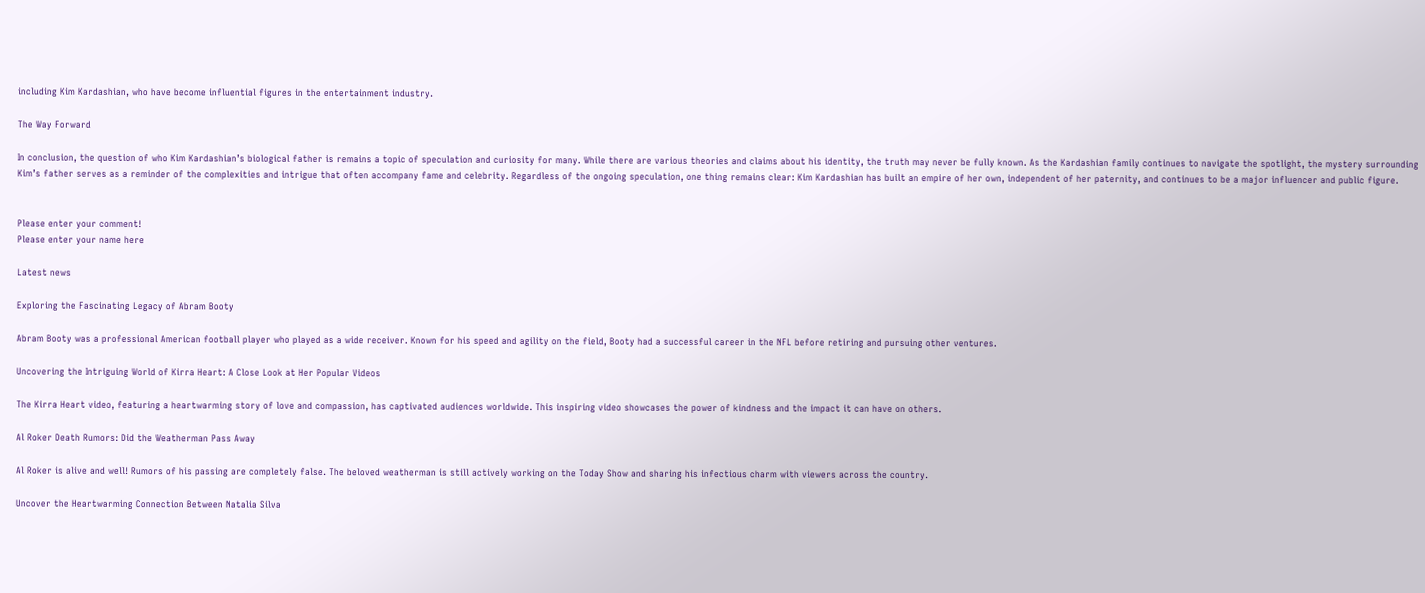including Kim Kardashian, who have become influential figures in the entertainment industry.

The Way Forward

In conclusion, the question of who Kim Kardashian’s biological father is remains a topic of speculation and curiosity for many. While there are various theories and claims about his identity, the truth may never be fully known. As the Kardashian family continues to navigate the spotlight, the mystery surrounding Kim’s father serves as a reminder of the complexities and intrigue that often accompany fame and celebrity. Regardless of the ongoing speculation, one thing remains clear: Kim Kardashian has built an empire of her own, independent of her paternity, and continues to be a major influencer and public figure.


Please enter your comment!
Please enter your name here

Latest news

Exploring the Fascinating Legacy of Abram Booty

Abram Booty was a professional American football player who played as a wide receiver. Known for his speed and agility on the field, Booty had a successful career in the NFL before retiring and pursuing other ventures.

Uncovering the Intriguing World of Kirra Heart: A Close Look at Her Popular Videos

The Kirra Heart video, featuring a heartwarming story of love and compassion, has captivated audiences worldwide. This inspiring video showcases the power of kindness and the impact it can have on others.

Al Roker Death Rumors: Did the Weatherman Pass Away

Al Roker is alive and well! Rumors of his passing are completely false. The beloved weatherman is still actively working on the Today Show and sharing his infectious charm with viewers across the country.

Uncover the Heartwarming Connection Between Natalia Silva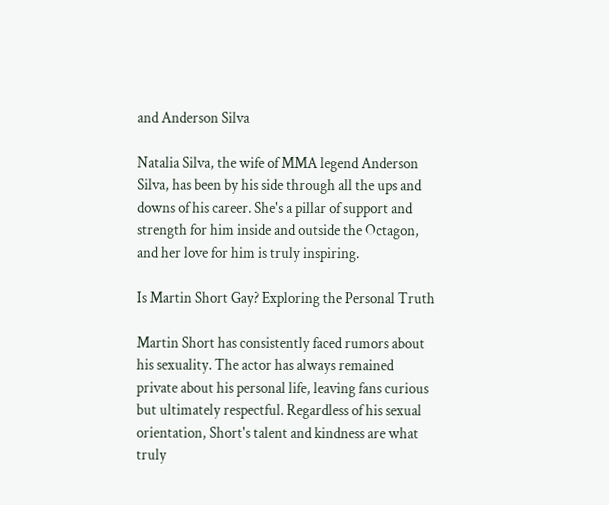and Anderson Silva

Natalia Silva, the wife of MMA legend Anderson Silva, has been by his side through all the ups and downs of his career. She's a pillar of support and strength for him inside and outside the Octagon, and her love for him is truly inspiring.

Is Martin Short Gay? Exploring the Personal Truth

Martin Short has consistently faced rumors about his sexuality. The actor has always remained private about his personal life, leaving fans curious but ultimately respectful. Regardless of his sexual orientation, Short's talent and kindness are what truly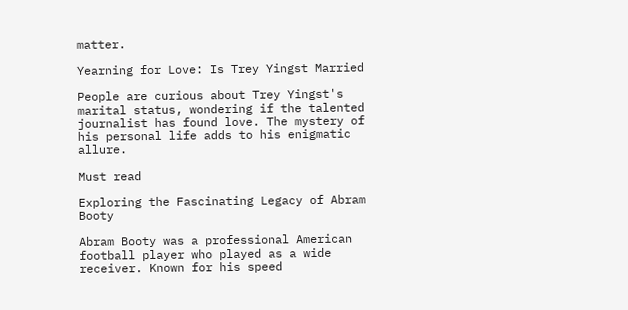matter.

Yearning for Love: Is Trey Yingst Married

People are curious about Trey Yingst's marital status, wondering if the talented journalist has found love. The mystery of his personal life adds to his enigmatic allure.

Must read

Exploring the Fascinating Legacy of Abram Booty

Abram Booty was a professional American football player who played as a wide receiver. Known for his speed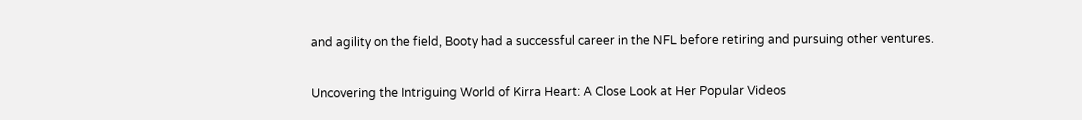and agility on the field, Booty had a successful career in the NFL before retiring and pursuing other ventures.

Uncovering the Intriguing World of Kirra Heart: A Close Look at Her Popular Videos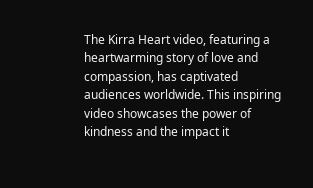The Kirra Heart video, featuring a heartwarming story of love and compassion, has captivated audiences worldwide. This inspiring video showcases the power of kindness and the impact it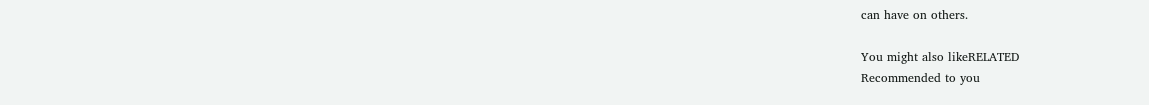can have on others.

You might also likeRELATED
Recommended to you